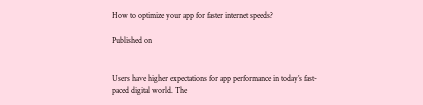How to optimize your app for faster internet speeds?

Published on


Users have higher expectations for app performance in today’s fast-paced digital world. The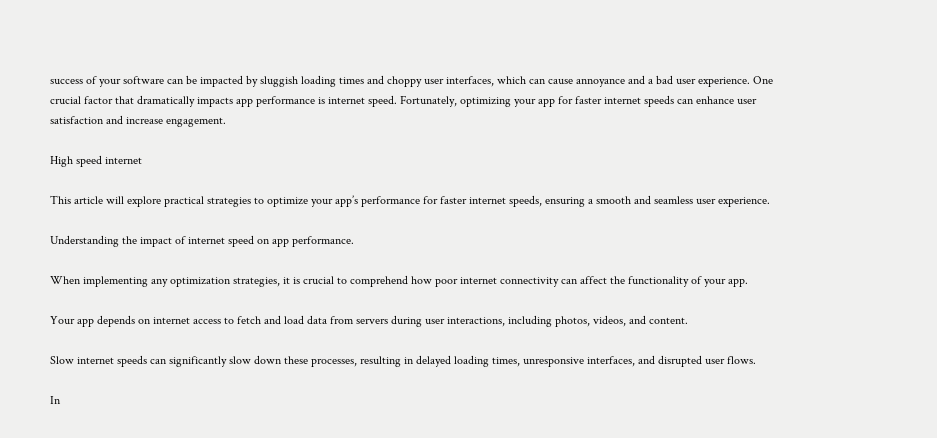success of your software can be impacted by sluggish loading times and choppy user interfaces, which can cause annoyance and a bad user experience. One crucial factor that dramatically impacts app performance is internet speed. Fortunately, optimizing your app for faster internet speeds can enhance user satisfaction and increase engagement.

High speed internet

This article will explore practical strategies to optimize your app’s performance for faster internet speeds, ensuring a smooth and seamless user experience.

Understanding the impact of internet speed on app performance.

When implementing any optimization strategies, it is crucial to comprehend how poor internet connectivity can affect the functionality of your app.

Your app depends on internet access to fetch and load data from servers during user interactions, including photos, videos, and content.

Slow internet speeds can significantly slow down these processes, resulting in delayed loading times, unresponsive interfaces, and disrupted user flows.

In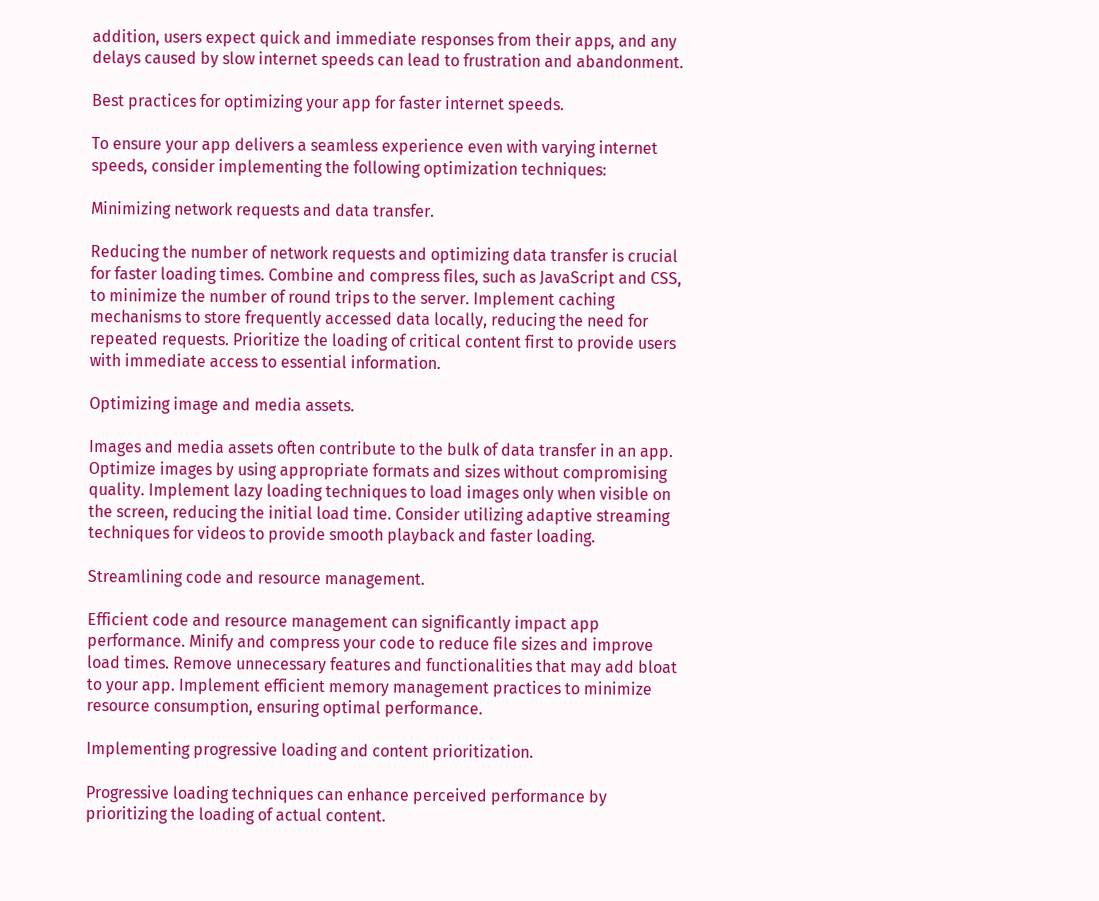addition, users expect quick and immediate responses from their apps, and any delays caused by slow internet speeds can lead to frustration and abandonment.

Best practices for optimizing your app for faster internet speeds.

To ensure your app delivers a seamless experience even with varying internet speeds, consider implementing the following optimization techniques:

Minimizing network requests and data transfer.

Reducing the number of network requests and optimizing data transfer is crucial for faster loading times. Combine and compress files, such as JavaScript and CSS, to minimize the number of round trips to the server. Implement caching mechanisms to store frequently accessed data locally, reducing the need for repeated requests. Prioritize the loading of critical content first to provide users with immediate access to essential information.

Optimizing image and media assets.

Images and media assets often contribute to the bulk of data transfer in an app. Optimize images by using appropriate formats and sizes without compromising quality. Implement lazy loading techniques to load images only when visible on the screen, reducing the initial load time. Consider utilizing adaptive streaming techniques for videos to provide smooth playback and faster loading.

Streamlining code and resource management.

Efficient code and resource management can significantly impact app performance. Minify and compress your code to reduce file sizes and improve load times. Remove unnecessary features and functionalities that may add bloat to your app. Implement efficient memory management practices to minimize resource consumption, ensuring optimal performance.

Implementing progressive loading and content prioritization.

Progressive loading techniques can enhance perceived performance by prioritizing the loading of actual content.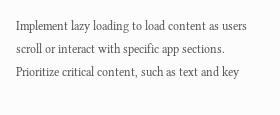Implement lazy loading to load content as users scroll or interact with specific app sections. Prioritize critical content, such as text and key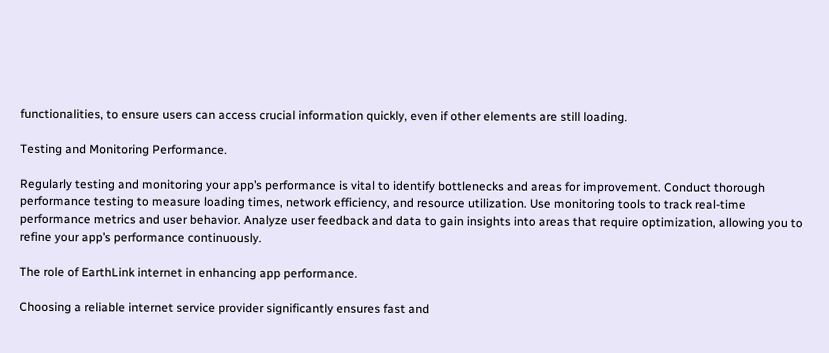functionalities, to ensure users can access crucial information quickly, even if other elements are still loading.

Testing and Monitoring Performance.

Regularly testing and monitoring your app’s performance is vital to identify bottlenecks and areas for improvement. Conduct thorough performance testing to measure loading times, network efficiency, and resource utilization. Use monitoring tools to track real-time performance metrics and user behavior. Analyze user feedback and data to gain insights into areas that require optimization, allowing you to refine your app’s performance continuously.

The role of EarthLink internet in enhancing app performance.

Choosing a reliable internet service provider significantly ensures fast and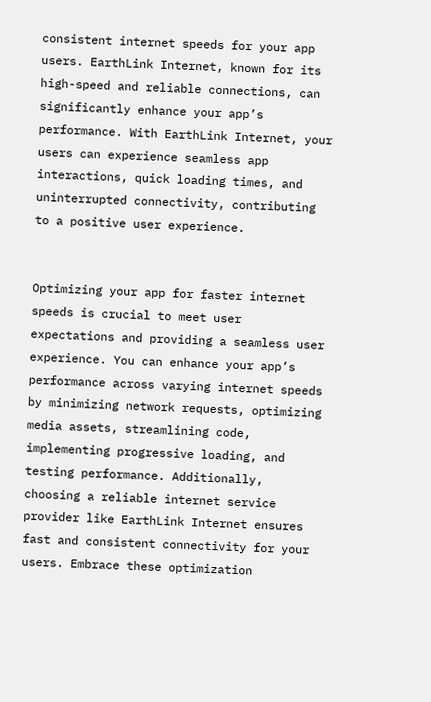consistent internet speeds for your app users. EarthLink Internet, known for its high-speed and reliable connections, can significantly enhance your app’s performance. With EarthLink Internet, your users can experience seamless app interactions, quick loading times, and uninterrupted connectivity, contributing to a positive user experience.


Optimizing your app for faster internet speeds is crucial to meet user expectations and providing a seamless user experience. You can enhance your app’s performance across varying internet speeds by minimizing network requests, optimizing media assets, streamlining code, implementing progressive loading, and testing performance. Additionally, choosing a reliable internet service provider like EarthLink Internet ensures fast and consistent connectivity for your users. Embrace these optimization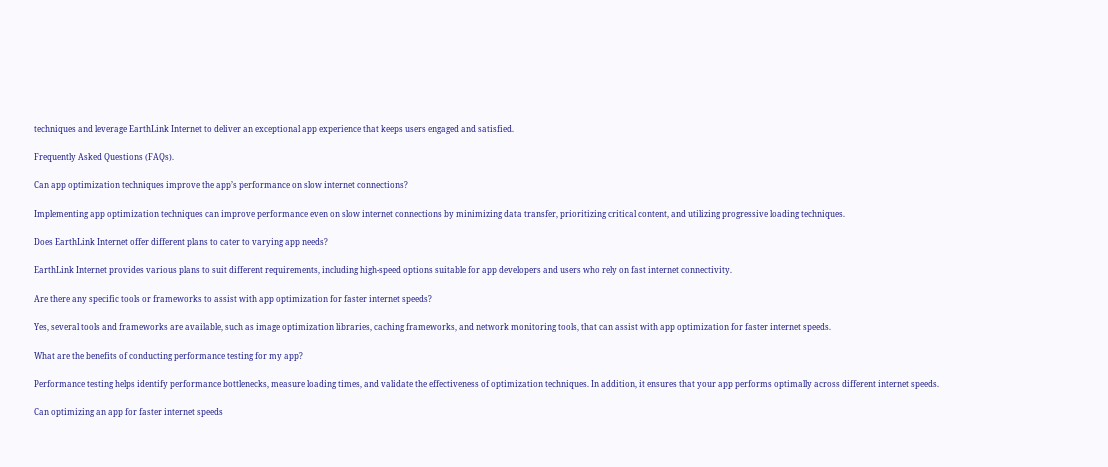techniques and leverage EarthLink Internet to deliver an exceptional app experience that keeps users engaged and satisfied.

Frequently Asked Questions (FAQs).

Can app optimization techniques improve the app’s performance on slow internet connections?

Implementing app optimization techniques can improve performance even on slow internet connections by minimizing data transfer, prioritizing critical content, and utilizing progressive loading techniques.

Does EarthLink Internet offer different plans to cater to varying app needs?

EarthLink Internet provides various plans to suit different requirements, including high-speed options suitable for app developers and users who rely on fast internet connectivity.

Are there any specific tools or frameworks to assist with app optimization for faster internet speeds?

Yes, several tools and frameworks are available, such as image optimization libraries, caching frameworks, and network monitoring tools, that can assist with app optimization for faster internet speeds.

What are the benefits of conducting performance testing for my app?

Performance testing helps identify performance bottlenecks, measure loading times, and validate the effectiveness of optimization techniques. In addition, it ensures that your app performs optimally across different internet speeds.

Can optimizing an app for faster internet speeds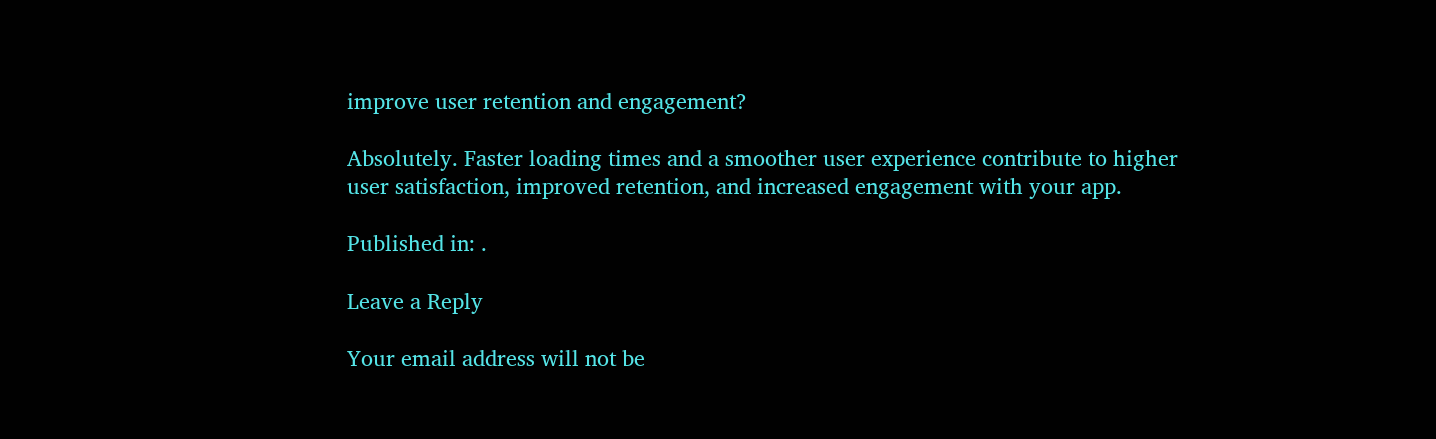improve user retention and engagement?

Absolutely. Faster loading times and a smoother user experience contribute to higher user satisfaction, improved retention, and increased engagement with your app.

Published in: .

Leave a Reply

Your email address will not be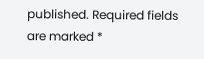published. Required fields are marked *